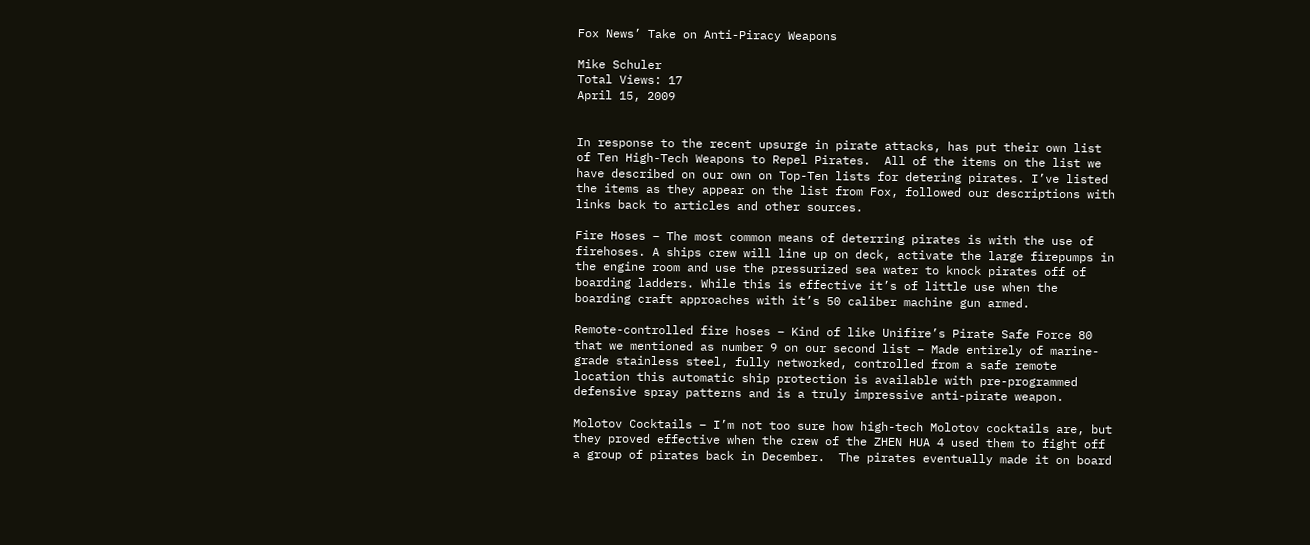Fox News’ Take on Anti-Piracy Weapons

Mike Schuler
Total Views: 17
April 15, 2009


In response to the recent upsurge in pirate attacks, has put their own list of Ten High-Tech Weapons to Repel Pirates.  All of the items on the list we have described on our own on Top-Ten lists for detering pirates. I’ve listed the items as they appear on the list from Fox, followed our descriptions with links back to articles and other sources.

Fire Hoses – The most common means of deterring pirates is with the use of firehoses. A ships crew will line up on deck, activate the large firepumps in the engine room and use the pressurized sea water to knock pirates off of boarding ladders. While this is effective it’s of little use when the boarding craft approaches with it’s 50 caliber machine gun armed.

Remote-controlled fire hoses – Kind of like Unifire’s Pirate Safe Force 80 that we mentioned as number 9 on our second list – Made entirely of marine-grade stainless steel, fully networked, controlled from a safe remote location this automatic ship protection is available with pre-programmed defensive spray patterns and is a truly impressive anti-pirate weapon.

Molotov Cocktails – I’m not too sure how high-tech Molotov cocktails are, but they proved effective when the crew of the ZHEN HUA 4 used them to fight off a group of pirates back in December.  The pirates eventually made it on board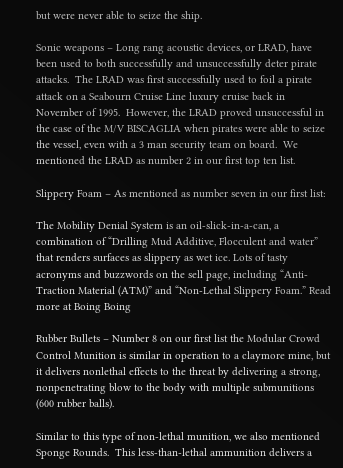but were never able to seize the ship.

Sonic weapons – Long rang acoustic devices, or LRAD, have been used to both successfully and unsuccessfully deter pirate attacks.  The LRAD was first successfully used to foil a pirate attack on a Seabourn Cruise Line luxury cruise back in November of 1995.  However, the LRAD proved unsuccessful in the case of the M/V BISCAGLIA when pirates were able to seize the vessel, even with a 3 man security team on board.  We mentioned the LRAD as number 2 in our first top ten list.

Slippery Foam – As mentioned as number seven in our first list:

The Mobility Denial System is an oil-slick-in-a-can, a combination of “Drilling Mud Additive, Flocculent and water” that renders surfaces as slippery as wet ice. Lots of tasty acronyms and buzzwords on the sell page, including “Anti-Traction Material (ATM)” and “Non-Lethal Slippery Foam.” Read more at Boing Boing

Rubber Bullets – Number 8 on our first list the Modular Crowd Control Munition is similar in operation to a claymore mine, but it delivers nonlethal effects to the threat by delivering a strong, nonpenetrating blow to the body with multiple submunitions (600 rubber balls).

Similar to this type of non-lethal munition, we also mentioned Sponge Rounds.  This less-than-lethal ammunition delivers a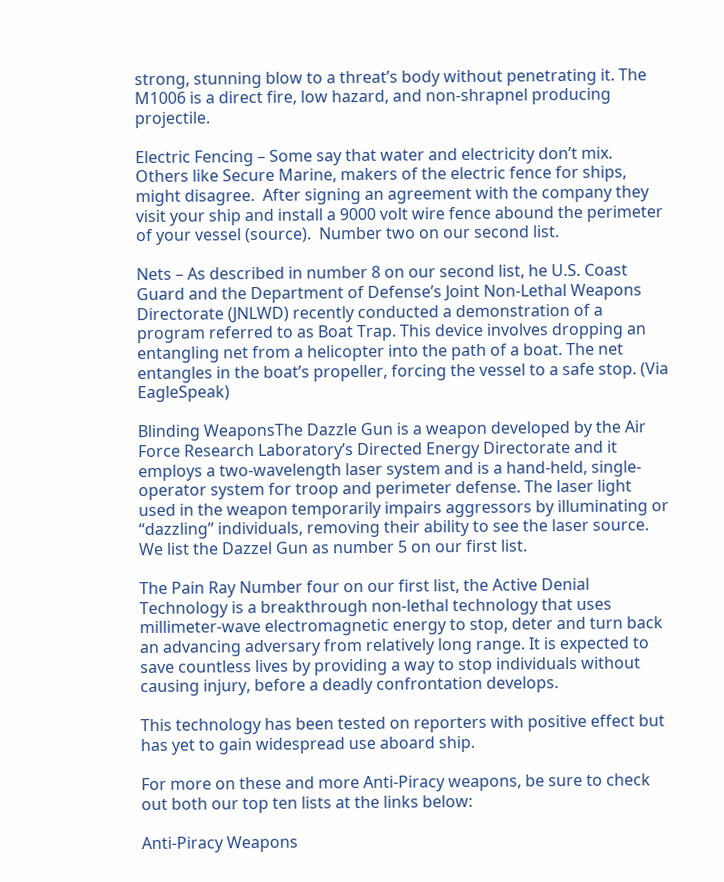strong, stunning blow to a threat’s body without penetrating it. The M1006 is a direct fire, low hazard, and non-shrapnel producing projectile.

Electric Fencing – Some say that water and electricity don’t mix.  Others like Secure Marine, makers of the electric fence for ships, might disagree.  After signing an agreement with the company they visit your ship and install a 9000 volt wire fence abound the perimeter of your vessel (source).  Number two on our second list.

Nets – As described in number 8 on our second list, he U.S. Coast Guard and the Department of Defense’s Joint Non-Lethal Weapons Directorate (JNLWD) recently conducted a demonstration of a program referred to as Boat Trap. This device involves dropping an entangling net from a helicopter into the path of a boat. The net entangles in the boat’s propeller, forcing the vessel to a safe stop. (Via EagleSpeak)

Blinding WeaponsThe Dazzle Gun is a weapon developed by the Air Force Research Laboratory’s Directed Energy Directorate and it employs a two-wavelength laser system and is a hand-held, single-operator system for troop and perimeter defense. The laser light used in the weapon temporarily impairs aggressors by illuminating or “dazzling” individuals, removing their ability to see the laser source.  We list the Dazzel Gun as number 5 on our first list.

The Pain Ray Number four on our first list, the Active Denial Technology is a breakthrough non-lethal technology that uses millimeter-wave electromagnetic energy to stop, deter and turn back an advancing adversary from relatively long range. It is expected to save countless lives by providing a way to stop individuals without causing injury, before a deadly confrontation develops.

This technology has been tested on reporters with positive effect but has yet to gain widespread use aboard ship.

For more on these and more Anti-Piracy weapons, be sure to check out both our top ten lists at the links below:

Anti-Piracy Weapons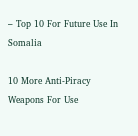– Top 10 For Future Use In Somalia

10 More Anti-Piracy Weapons For Use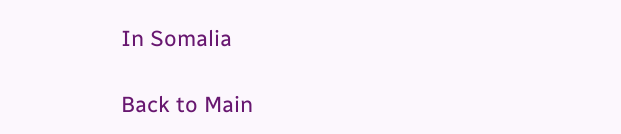In Somalia

Back to Main